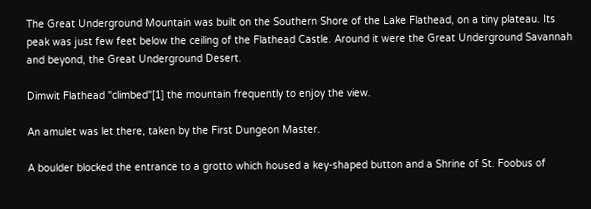The Great Underground Mountain was built on the Southern Shore of the Lake Flathead, on a tiny plateau. Its peak was just few feet below the ceiling of the Flathead Castle. Around it were the Great Underground Savannah and beyond, the Great Underground Desert.

Dimwit Flathead "climbed"[1] the mountain frequently to enjoy the view.

An amulet was let there, taken by the First Dungeon Master.

A boulder blocked the entrance to a grotto which housed a key-shaped button and a Shrine of St. Foobus of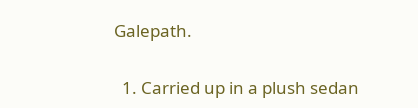Galepath.

  1. Carried up in a plush sedan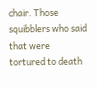chair. Those squibblers who said that were tortured to death